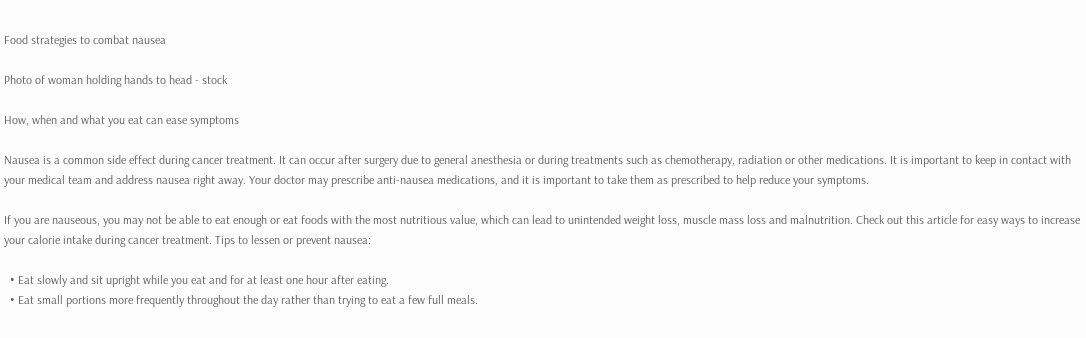Food strategies to combat nausea

Photo of woman holding hands to head - stock

How, when and what you eat can ease symptoms

Nausea is a common side effect during cancer treatment. It can occur after surgery due to general anesthesia or during treatments such as chemotherapy, radiation or other medications. It is important to keep in contact with your medical team and address nausea right away. Your doctor may prescribe anti-nausea medications, and it is important to take them as prescribed to help reduce your symptoms.

If you are nauseous, you may not be able to eat enough or eat foods with the most nutritious value, which can lead to unintended weight loss, muscle mass loss and malnutrition. Check out this article for easy ways to increase your calorie intake during cancer treatment. Tips to lessen or prevent nausea:

  • Eat slowly and sit upright while you eat and for at least one hour after eating.
  • Eat small portions more frequently throughout the day rather than trying to eat a few full meals.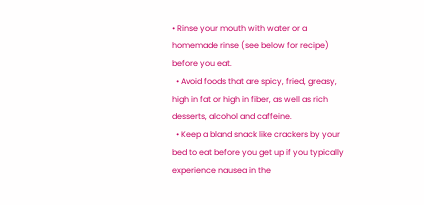• Rinse your mouth with water or a homemade rinse (see below for recipe) before you eat.
  • Avoid foods that are spicy, fried, greasy, high in fat or high in fiber, as well as rich desserts, alcohol and caffeine.
  • Keep a bland snack like crackers by your bed to eat before you get up if you typically experience nausea in the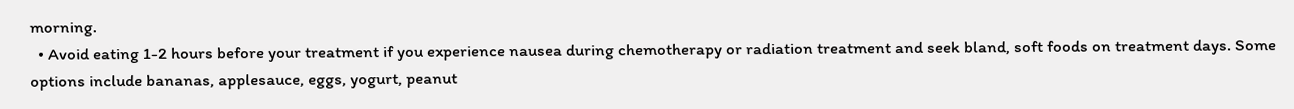morning.
  • Avoid eating 1-2 hours before your treatment if you experience nausea during chemotherapy or radiation treatment and seek bland, soft foods on treatment days. Some options include bananas, applesauce, eggs, yogurt, peanut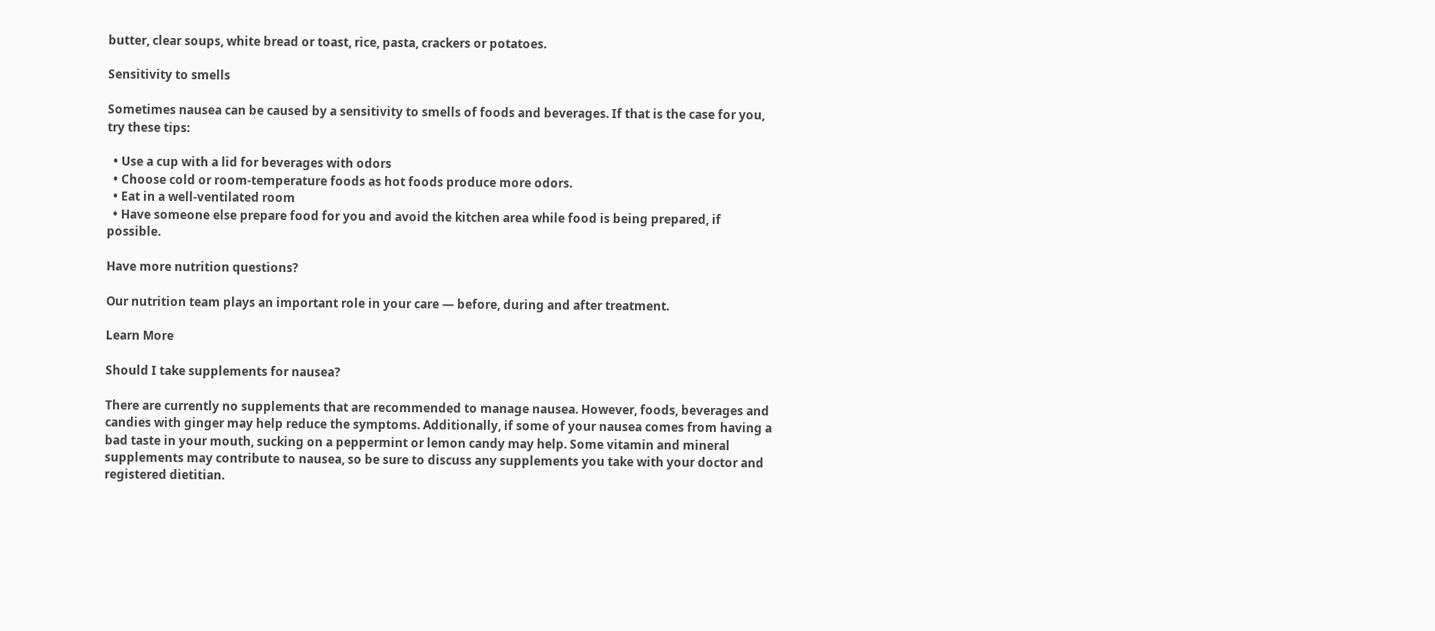butter, clear soups, white bread or toast, rice, pasta, crackers or potatoes.

Sensitivity to smells

Sometimes nausea can be caused by a sensitivity to smells of foods and beverages. If that is the case for you, try these tips:

  • Use a cup with a lid for beverages with odors
  • Choose cold or room-temperature foods as hot foods produce more odors.
  • Eat in a well-ventilated room
  • Have someone else prepare food for you and avoid the kitchen area while food is being prepared, if possible.

Have more nutrition questions?

Our nutrition team plays an important role in your care — before, during and after treatment.

Learn More

Should I take supplements for nausea?

There are currently no supplements that are recommended to manage nausea. However, foods, beverages and candies with ginger may help reduce the symptoms. Additionally, if some of your nausea comes from having a bad taste in your mouth, sucking on a peppermint or lemon candy may help. Some vitamin and mineral supplements may contribute to nausea, so be sure to discuss any supplements you take with your doctor and registered dietitian.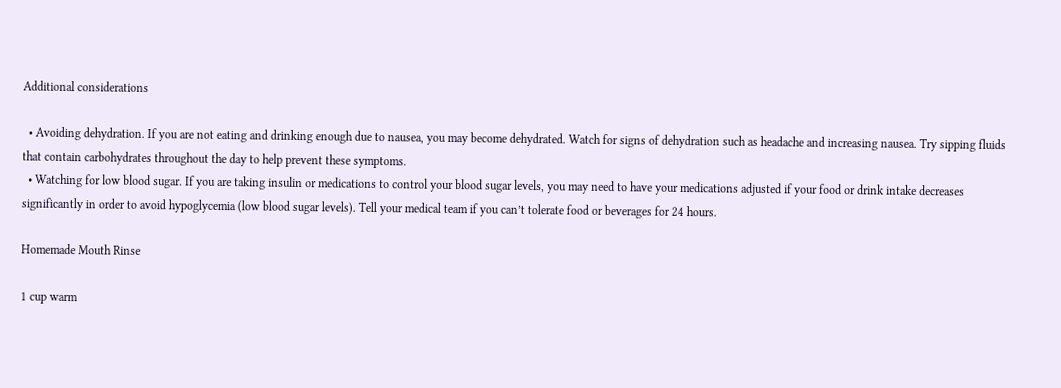Additional considerations

  • Avoiding dehydration. If you are not eating and drinking enough due to nausea, you may become dehydrated. Watch for signs of dehydration such as headache and increasing nausea. Try sipping fluids that contain carbohydrates throughout the day to help prevent these symptoms.
  • Watching for low blood sugar. If you are taking insulin or medications to control your blood sugar levels, you may need to have your medications adjusted if your food or drink intake decreases significantly in order to avoid hypoglycemia (low blood sugar levels). Tell your medical team if you can’t tolerate food or beverages for 24 hours.

Homemade Mouth Rinse

1 cup warm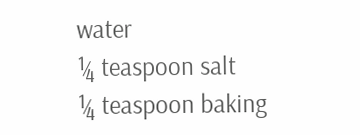water
¼ teaspoon salt
¼ teaspoon baking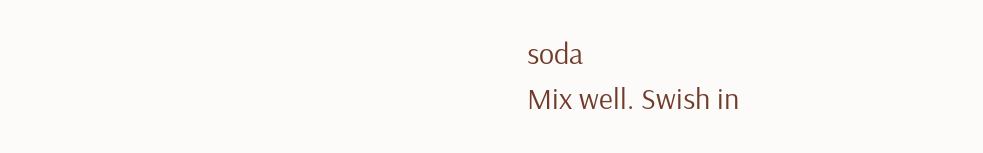soda
Mix well. Swish in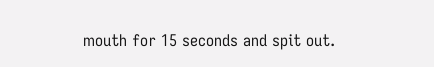mouth for 15 seconds and spit out.